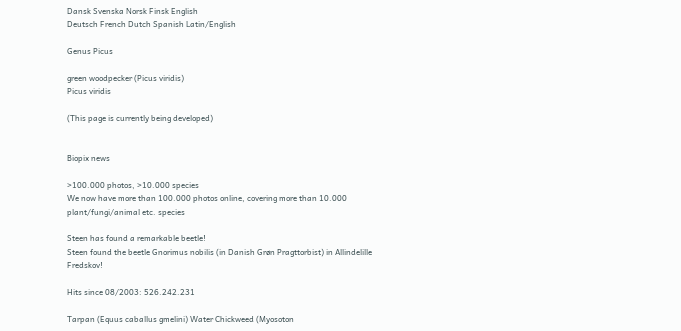Dansk Svenska Norsk Finsk English
Deutsch French Dutch Spanish Latin/English

Genus Picus

green woodpecker (Picus viridis)
Picus viridis

(This page is currently being developed)


Biopix news

>100.000 photos, >10.000 species
We now have more than 100.000 photos online, covering more than 10.000 plant/fungi/animal etc. species

Steen has found a remarkable beetle!
Steen found the beetle Gnorimus nobilis (in Danish Grøn Pragttorbist) in Allindelille Fredskov!

Hits since 08/2003: 526.242.231

Tarpan (Equus caballus gmelini) Water Chickweed (Myosoton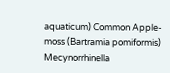aquaticum) Common Apple-moss (Bartramia pomiformis) Mecynorrhinella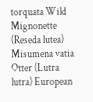torquata Wild Mignonette (Reseda lutea) Misumena vatia Otter (Lutra lutra) European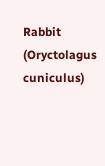Rabbit (Oryctolagus cuniculus)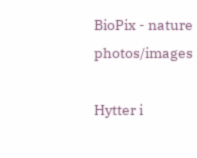BioPix - nature photos/images

Hytter i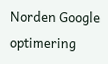Norden Google optimering